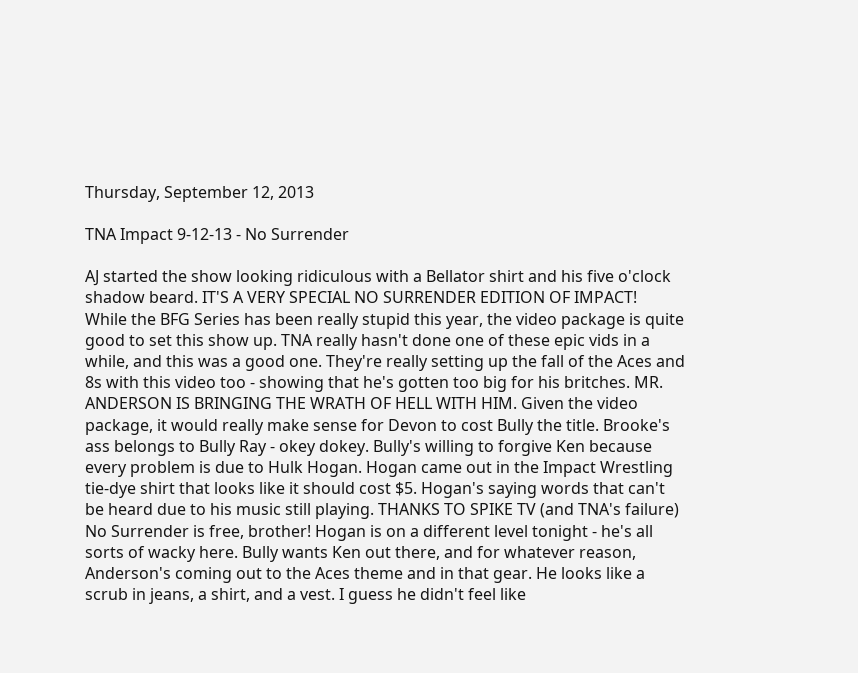Thursday, September 12, 2013

TNA Impact 9-12-13 - No Surrender

AJ started the show looking ridiculous with a Bellator shirt and his five o'clock shadow beard. IT'S A VERY SPECIAL NO SURRENDER EDITION OF IMPACT!  While the BFG Series has been really stupid this year, the video package is quite good to set this show up. TNA really hasn't done one of these epic vids in a while, and this was a good one. They're really setting up the fall of the Aces and 8s with this video too - showing that he's gotten too big for his britches. MR. ANDERSON IS BRINGING THE WRATH OF HELL WITH HIM. Given the video package, it would really make sense for Devon to cost Bully the title. Brooke's ass belongs to Bully Ray - okey dokey. Bully's willing to forgive Ken because every problem is due to Hulk Hogan. Hogan came out in the Impact Wrestling tie-dye shirt that looks like it should cost $5. Hogan's saying words that can't be heard due to his music still playing. THANKS TO SPIKE TV (and TNA's failure) No Surrender is free, brother! Hogan is on a different level tonight - he's all sorts of wacky here. Bully wants Ken out there, and for whatever reason, Anderson's coming out to the Aces theme and in that gear. He looks like a scrub in jeans, a shirt, and a vest. I guess he didn't feel like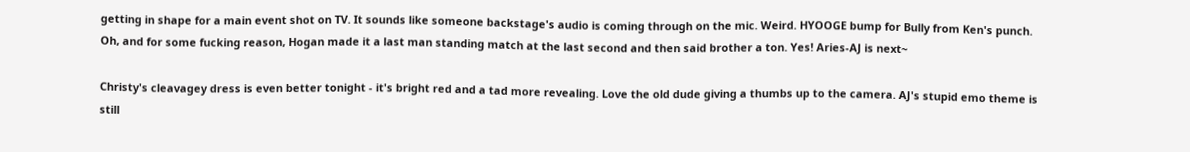getting in shape for a main event shot on TV. It sounds like someone backstage's audio is coming through on the mic. Weird. HYOOGE bump for Bully from Ken's punch. Oh, and for some fucking reason, Hogan made it a last man standing match at the last second and then said brother a ton. Yes! Aries-AJ is next~

Christy's cleavagey dress is even better tonight - it's bright red and a tad more revealing. Love the old dude giving a thumbs up to the camera. AJ's stupid emo theme is still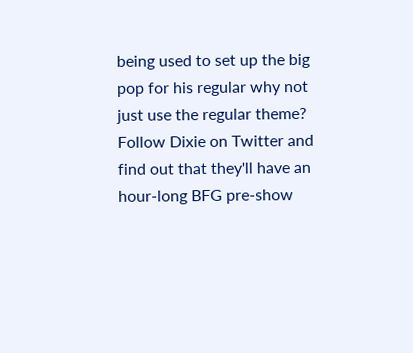being used to set up the big pop for his regular why not just use the regular theme? Follow Dixie on Twitter and find out that they'll have an hour-long BFG pre-show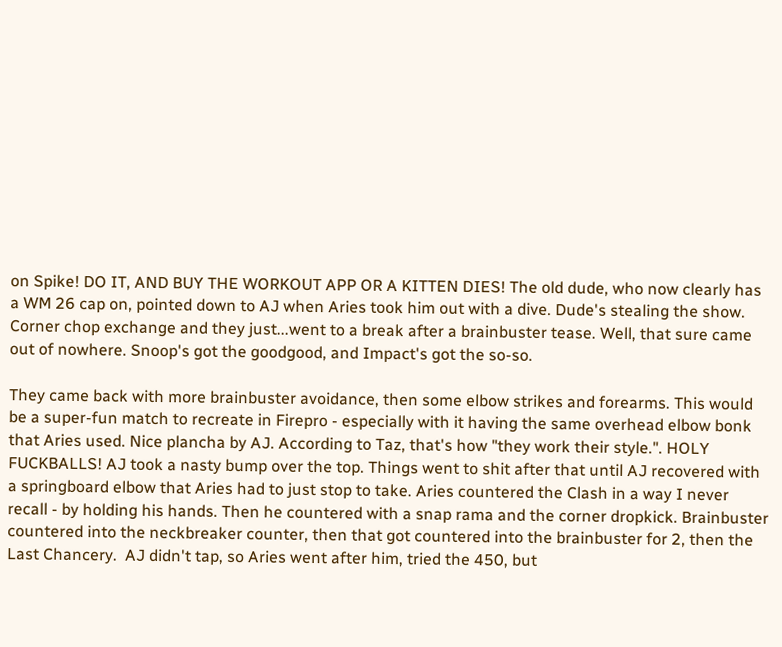on Spike! DO IT, AND BUY THE WORKOUT APP OR A KITTEN DIES! The old dude, who now clearly has a WM 26 cap on, pointed down to AJ when Aries took him out with a dive. Dude's stealing the show. Corner chop exchange and they just...went to a break after a brainbuster tease. Well, that sure came out of nowhere. Snoop's got the goodgood, and Impact's got the so-so.

They came back with more brainbuster avoidance, then some elbow strikes and forearms. This would be a super-fun match to recreate in Firepro - especially with it having the same overhead elbow bonk that Aries used. Nice plancha by AJ. According to Taz, that's how "they work their style.". HOLY FUCKBALLS! AJ took a nasty bump over the top. Things went to shit after that until AJ recovered with a springboard elbow that Aries had to just stop to take. Aries countered the Clash in a way I never recall - by holding his hands. Then he countered with a snap rama and the corner dropkick. Brainbuster countered into the neckbreaker counter, then that got countered into the brainbuster for 2, then the Last Chancery.  AJ didn't tap, so Aries went after him, tried the 450, but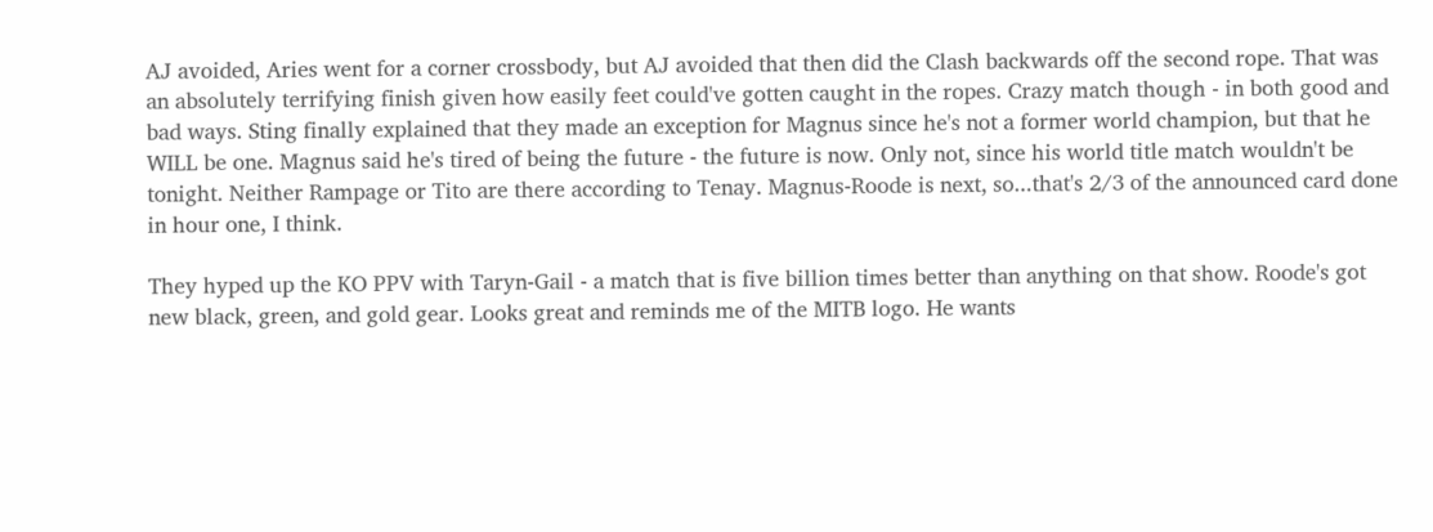AJ avoided, Aries went for a corner crossbody, but AJ avoided that then did the Clash backwards off the second rope. That was an absolutely terrifying finish given how easily feet could've gotten caught in the ropes. Crazy match though - in both good and bad ways. Sting finally explained that they made an exception for Magnus since he's not a former world champion, but that he WILL be one. Magnus said he's tired of being the future - the future is now. Only not, since his world title match wouldn't be tonight. Neither Rampage or Tito are there according to Tenay. Magnus-Roode is next, so...that's 2/3 of the announced card done in hour one, I think.

They hyped up the KO PPV with Taryn-Gail - a match that is five billion times better than anything on that show. Roode's got new black, green, and gold gear. Looks great and reminds me of the MITB logo. He wants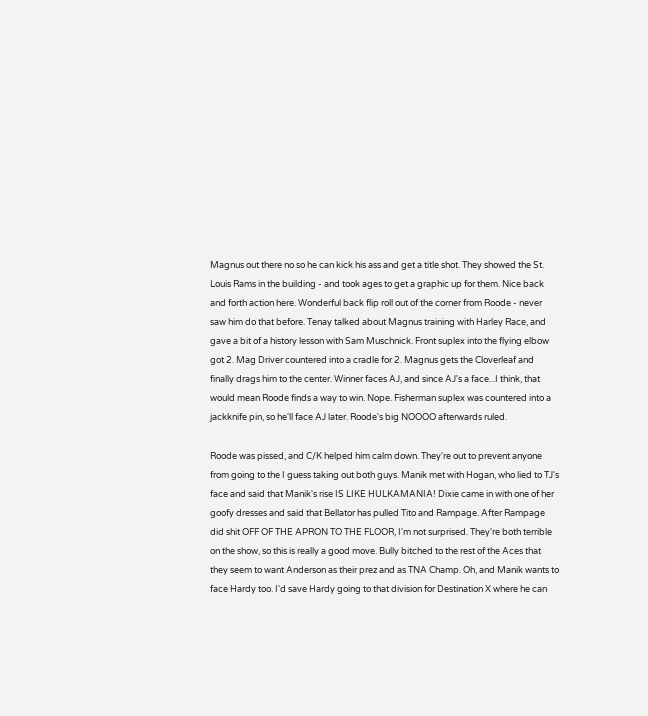Magnus out there no so he can kick his ass and get a title shot. They showed the St. Louis Rams in the building - and took ages to get a graphic up for them. Nice back and forth action here. Wonderful back flip roll out of the corner from Roode - never saw him do that before. Tenay talked about Magnus training with Harley Race, and gave a bit of a history lesson with Sam Muschnick. Front suplex into the flying elbow got 2. Mag Driver countered into a cradle for 2. Magnus gets the Cloverleaf and finally drags him to the center. Winner faces AJ, and since AJ's a face...I think, that would mean Roode finds a way to win. Nope. Fisherman suplex was countered into a jackknife pin, so he'll face AJ later. Roode's big NOOOO afterwards ruled.

Roode was pissed, and C/K helped him calm down. They're out to prevent anyone from going to the I guess taking out both guys. Manik met with Hogan, who lied to TJ's face and said that Manik's rise IS LIKE HULKAMANIA! Dixie came in with one of her goofy dresses and said that Bellator has pulled Tito and Rampage. After Rampage did shit OFF OF THE APRON TO THE FLOOR, I'm not surprised. They're both terrible on the show, so this is really a good move. Bully bitched to the rest of the Aces that they seem to want Anderson as their prez and as TNA Champ. Oh, and Manik wants to face Hardy too. I'd save Hardy going to that division for Destination X where he can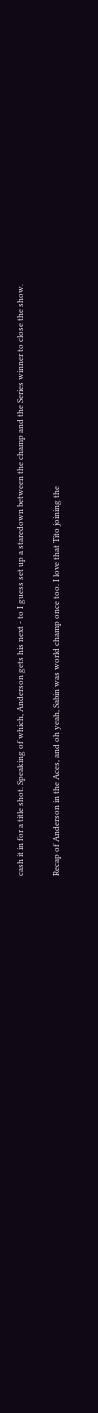cash it in for a title shot. Speaking of which, Anderson gets his next - to I guess set up a staredown between the champ and the Series winner to close the show.

Recap of Anderson in the Aces, and oh yeah, Sabin was world champ once too. I love that Tito joining the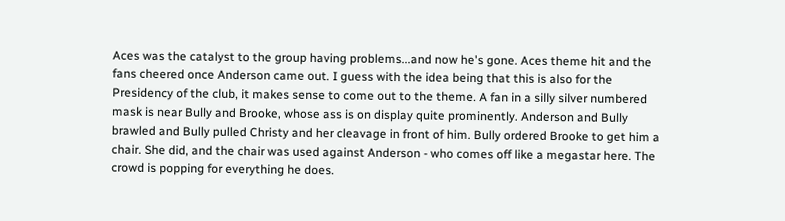Aces was the catalyst to the group having problems...and now he's gone. Aces theme hit and the fans cheered once Anderson came out. I guess with the idea being that this is also for the Presidency of the club, it makes sense to come out to the theme. A fan in a silly silver numbered mask is near Bully and Brooke, whose ass is on display quite prominently. Anderson and Bully brawled and Bully pulled Christy and her cleavage in front of him. Bully ordered Brooke to get him a chair. She did, and the chair was used against Anderson - who comes off like a megastar here. The crowd is popping for everything he does.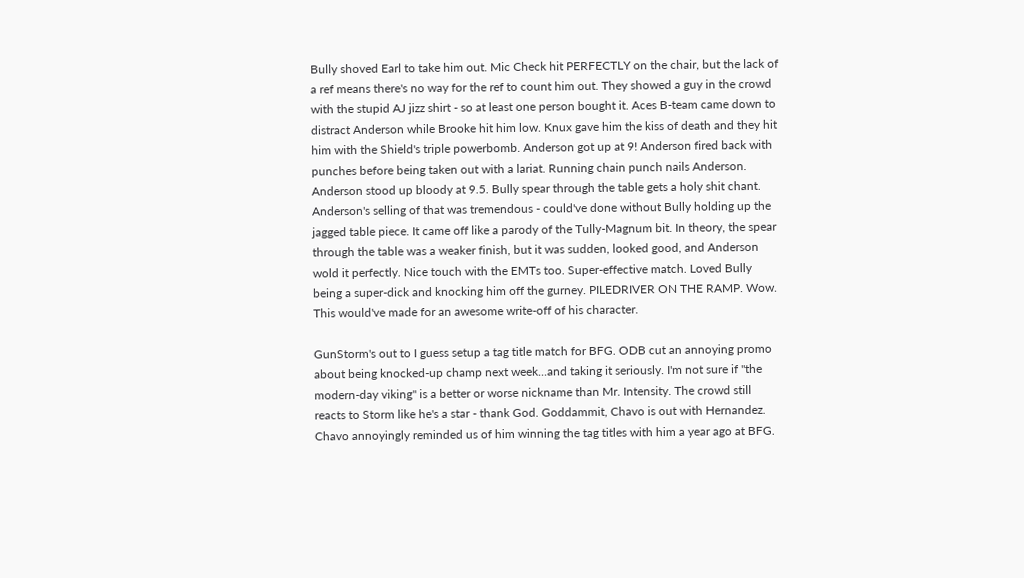Bully shoved Earl to take him out. Mic Check hit PERFECTLY on the chair, but the lack of a ref means there's no way for the ref to count him out. They showed a guy in the crowd with the stupid AJ jizz shirt - so at least one person bought it. Aces B-team came down to distract Anderson while Brooke hit him low. Knux gave him the kiss of death and they hit him with the Shield's triple powerbomb. Anderson got up at 9! Anderson fired back with punches before being taken out with a lariat. Running chain punch nails Anderson. Anderson stood up bloody at 9.5. Bully spear through the table gets a holy shit chant. Anderson's selling of that was tremendous - could've done without Bully holding up the jagged table piece. It came off like a parody of the Tully-Magnum bit. In theory, the spear through the table was a weaker finish, but it was sudden, looked good, and Anderson wold it perfectly. Nice touch with the EMTs too. Super-effective match. Loved Bully being a super-dick and knocking him off the gurney. PILEDRIVER ON THE RAMP. Wow. This would've made for an awesome write-off of his character.

GunStorm's out to I guess setup a tag title match for BFG. ODB cut an annoying promo about being knocked-up champ next week...and taking it seriously. I'm not sure if "the modern-day viking" is a better or worse nickname than Mr. Intensity. The crowd still reacts to Storm like he's a star - thank God. Goddammit, Chavo is out with Hernandez. Chavo annoyingly reminded us of him winning the tag titles with him a year ago at BFG.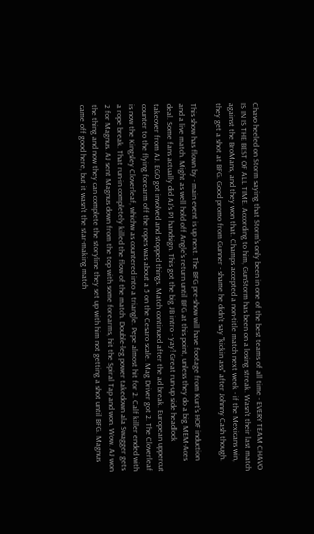Chavo heeled on Storm saying that Storm's only been in one of the best teams of all time - EVERY TEAM CHAVO IS IN IS THE BEST OF ALL TIME. According to him, GunStorm has been on a losing streak. Wasn't their last match against the BroMans, and they won that. Champs accepted a non-title match next week - if the Mexicans win, they get a shot at BFG. Good promo from Gunner - shame he didn't say "kickin ass" after Johnny Cash though.

This show has flown by - main event is up next. The BFG pre-show will have footage from Kurt's HOF induction and a live match. Might as well hold off Angle's return until BFG at this point, unless they do a big MEM-Aces deal. Some fans actually did AJ's P1 handsign. This got the big JB intro - yay! Great run-up side headlock takeover from AJ. EGO got involved and stopped things. Match continued after the ad break. European uppercut counter to the flying forearm off the ropes was about a 5 on the Cesaro scale. Mag Driver got 2. The Cloverleaf is now the Kingsley Cloverleaf, whichw as countered into a triangle. Pepe almost hit for 2. Calf killer ended with a rope break. That run-in completely killed the flow of the match. Double-leg power takedown ala Swagger gets 2 for Magnus. AJ sent Magnus down from the top with some forearms, hit the Spiral Tap and won. Wow. AJ won the thing and now they can complete the storyline they set up with him not getting a shot until BFG. Magnus came off good here, but it wasn't the star-making match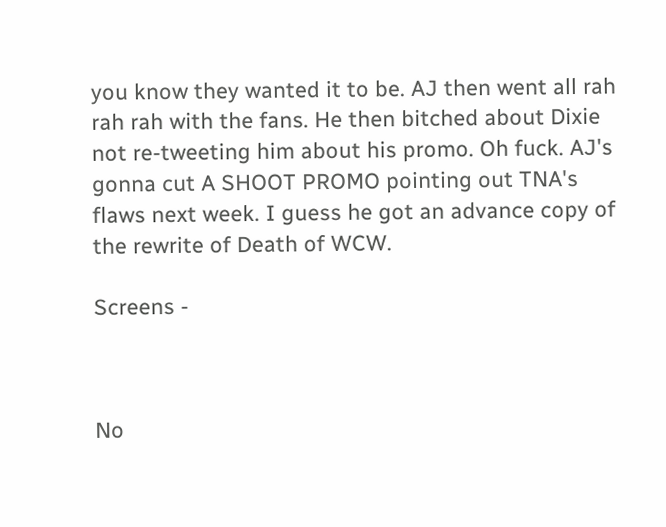you know they wanted it to be. AJ then went all rah rah rah with the fans. He then bitched about Dixie not re-tweeting him about his promo. Oh fuck. AJ's gonna cut A SHOOT PROMO pointing out TNA's flaws next week. I guess he got an advance copy of the rewrite of Death of WCW.

Screens -



No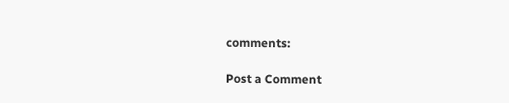comments:

Post a Comment